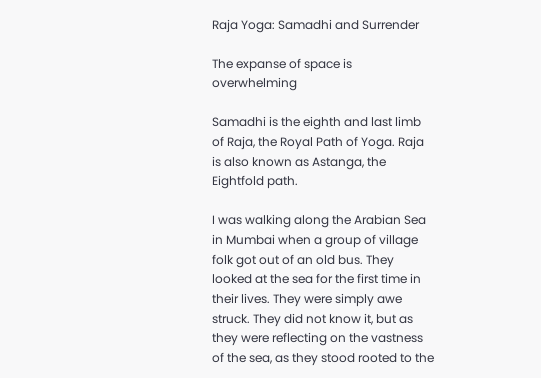Raja Yoga: Samadhi and Surrender

The expanse of space is overwhelming

Samadhi is the eighth and last limb of Raja, the Royal Path of Yoga. Raja is also known as Astanga, the Eightfold path.

I was walking along the Arabian Sea in Mumbai when a group of village folk got out of an old bus. They looked at the sea for the first time in their lives. They were simply awe struck. They did not know it, but as they were reflecting on the vastness of the sea, as they stood rooted to the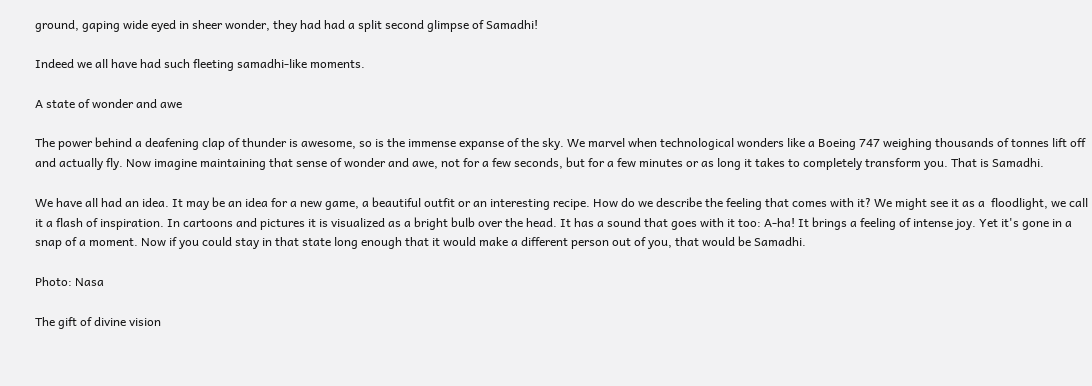ground, gaping wide eyed in sheer wonder, they had had a split second glimpse of Samadhi!

Indeed we all have had such fleeting samadhi-like moments.

A state of wonder and awe

The power behind a deafening clap of thunder is awesome, so is the immense expanse of the sky. We marvel when technological wonders like a Boeing 747 weighing thousands of tonnes lift off and actually fly. Now imagine maintaining that sense of wonder and awe, not for a few seconds, but for a few minutes or as long it takes to completely transform you. That is Samadhi.

We have all had an idea. It may be an idea for a new game, a beautiful outfit or an interesting recipe. How do we describe the feeling that comes with it? We might see it as a  floodlight, we call it a flash of inspiration. In cartoons and pictures it is visualized as a bright bulb over the head. It has a sound that goes with it too: A-ha! It brings a feeling of intense joy. Yet it's gone in a snap of a moment. Now if you could stay in that state long enough that it would make a different person out of you, that would be Samadhi.

Photo: Nasa

The gift of divine vision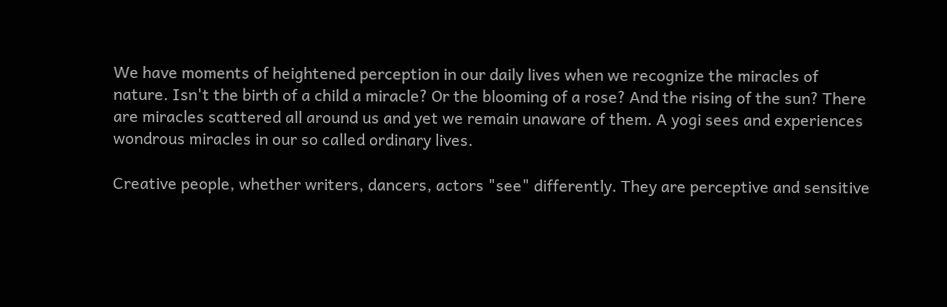We have moments of heightened perception in our daily lives when we recognize the miracles of nature. Isn't the birth of a child a miracle? Or the blooming of a rose? And the rising of the sun? There are miracles scattered all around us and yet we remain unaware of them. A yogi sees and experiences wondrous miracles in our so called ordinary lives.

Creative people, whether writers, dancers, actors "see" differently. They are perceptive and sensitive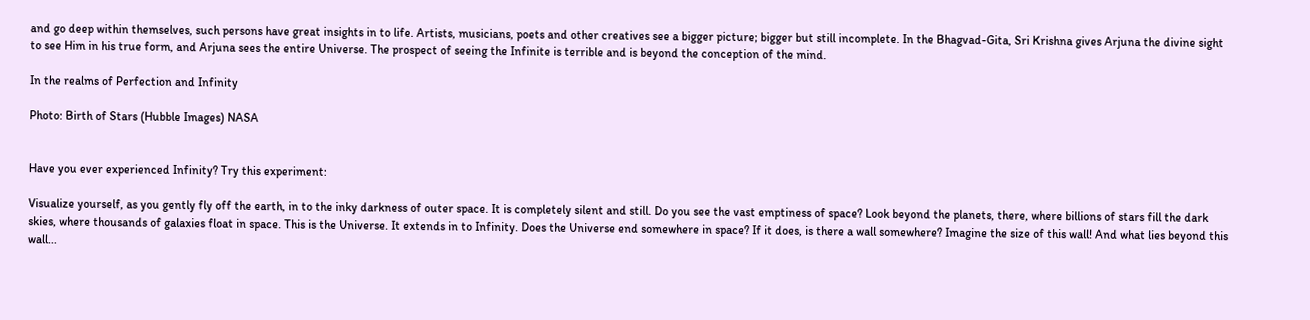and go deep within themselves, such persons have great insights in to life. Artists, musicians, poets and other creatives see a bigger picture; bigger but still incomplete. In the Bhagvad-Gita, Sri Krishna gives Arjuna the divine sight to see Him in his true form, and Arjuna sees the entire Universe. The prospect of seeing the Infinite is terrible and is beyond the conception of the mind.

In the realms of Perfection and Infinity

Photo: Birth of Stars (Hubble Images) NASA


Have you ever experienced Infinity? Try this experiment:

Visualize yourself, as you gently fly off the earth, in to the inky darkness of outer space. It is completely silent and still. Do you see the vast emptiness of space? Look beyond the planets, there, where billions of stars fill the dark skies, where thousands of galaxies float in space. This is the Universe. It extends in to Infinity. Does the Universe end somewhere in space? If it does, is there a wall somewhere? Imagine the size of this wall! And what lies beyond this wall...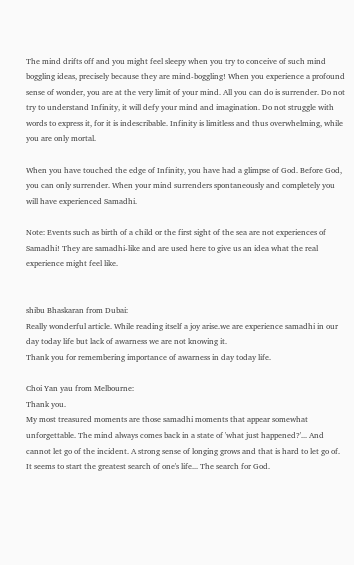The mind drifts off and you might feel sleepy when you try to conceive of such mind boggling ideas, precisely because they are mind-boggling! When you experience a profound sense of wonder, you are at the very limit of your mind. All you can do is surrender. Do not try to understand Infinity, it will defy your mind and imagination. Do not struggle with words to express it, for it is indescribable. Infinity is limitless and thus overwhelming, while you are only mortal.

When you have touched the edge of Infinity, you have had a glimpse of God. Before God, you can only surrender. When your mind surrenders spontaneously and completely you will have experienced Samadhi.

Note: Events such as birth of a child or the first sight of the sea are not experiences of Samadhi! They are samadhi-like and are used here to give us an idea what the real experience might feel like.


shibu Bhaskaran from Dubai:
Really wonderful article. While reading itself a joy arise.we are experience samadhi in our day today life but lack of awarness we are not knowing it.
Thank you for remembering importance of awarness in day today life.

Choi Yan yau from Melbourne:
Thank you.
My most treasured moments are those samadhi moments that appear somewhat unforgettable. The mind always comes back in a state of 'what just happened?'... And cannot let go of the incident. A strong sense of longing grows and that is hard to let go of. It seems to start the greatest search of one's life... The search for God.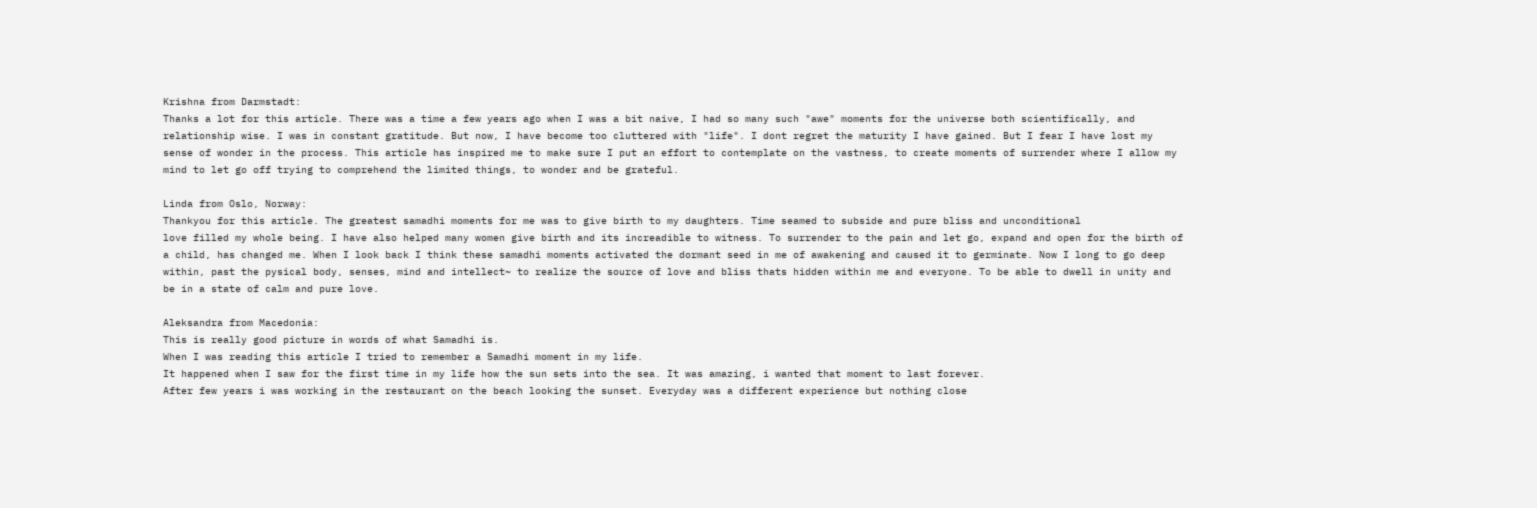Krishna from Darmstadt:
Thanks a lot for this article. There was a time a few years ago when I was a bit naive, I had so many such "awe" moments for the universe both scientifically, and relationship wise. I was in constant gratitude. But now, I have become too cluttered with "life". I dont regret the maturity I have gained. But I fear I have lost my sense of wonder in the process. This article has inspired me to make sure I put an effort to contemplate on the vastness, to create moments of surrender where I allow my mind to let go off trying to comprehend the limited things, to wonder and be grateful.

Linda from Oslo, Norway:
Thankyou for this article. The greatest samadhi moments for me was to give birth to my daughters. Time seamed to subside and pure bliss and unconditional
love filled my whole being. I have also helped many women give birth and its increadible to witness. To surrender to the pain and let go, expand and open for the birth of a child, has changed me. When I look back I think these samadhi moments activated the dormant seed in me of awakening and caused it to germinate. Now I long to go deep within, past the pysical body, senses, mind and intellect~ to realize the source of love and bliss thats hidden within me and everyone. To be able to dwell in unity and be in a state of calm and pure love.

Aleksandra from Macedonia:
This is really good picture in words of what Samadhi is.
When I was reading this article I tried to remember a Samadhi moment in my life.
It happened when I saw for the first time in my life how the sun sets into the sea. It was amazing, i wanted that moment to last forever.
After few years i was working in the restaurant on the beach looking the sunset. Everyday was a different experience but nothing close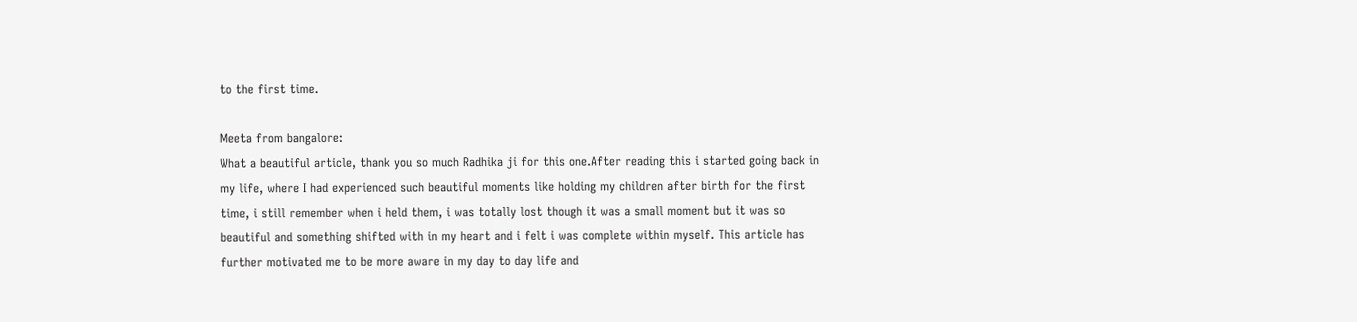to the first time.

Meeta from bangalore:
What a beautiful article, thank you so much Radhika ji for this one.After reading this i started going back in my life, where I had experienced such beautiful moments like holding my children after birth for the first time, i still remember when i held them, i was totally lost though it was a small moment but it was so beautiful and something shifted with in my heart and i felt i was complete within myself. This article has further motivated me to be more aware in my day to day life and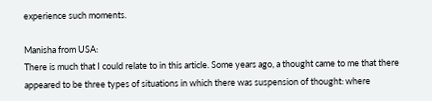experience such moments.

Manisha from USA:
There is much that I could relate to in this article. Some years ago, a thought came to me that there appeared to be three types of situations in which there was suspension of thought: where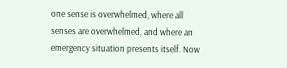one sense is overwhelmed, where all senses are overwhelmed, and where an emergency situation presents itself. Now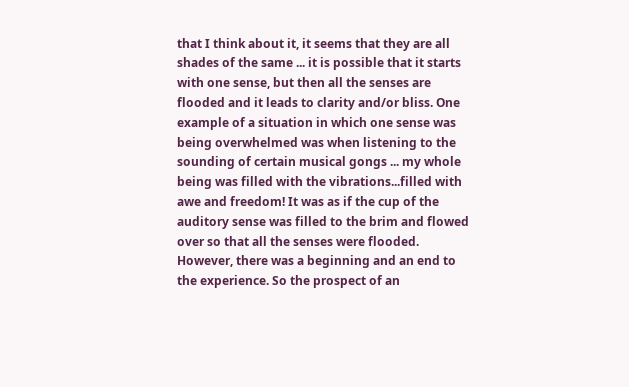that I think about it, it seems that they are all shades of the same ... it is possible that it starts with one sense, but then all the senses are flooded and it leads to clarity and/or bliss. One example of a situation in which one sense was being overwhelmed was when listening to the sounding of certain musical gongs ... my whole being was filled with the vibrations...filled with awe and freedom! It was as if the cup of the auditory sense was filled to the brim and flowed over so that all the senses were flooded. However, there was a beginning and an end to the experience. So the prospect of an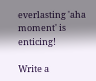everlasting 'aha moment' is enticing!

Write a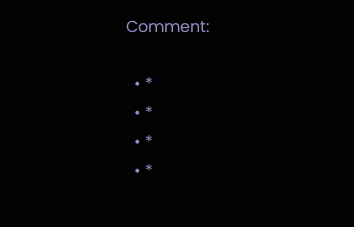Comment:

  • *
  • *
  • *
  • *